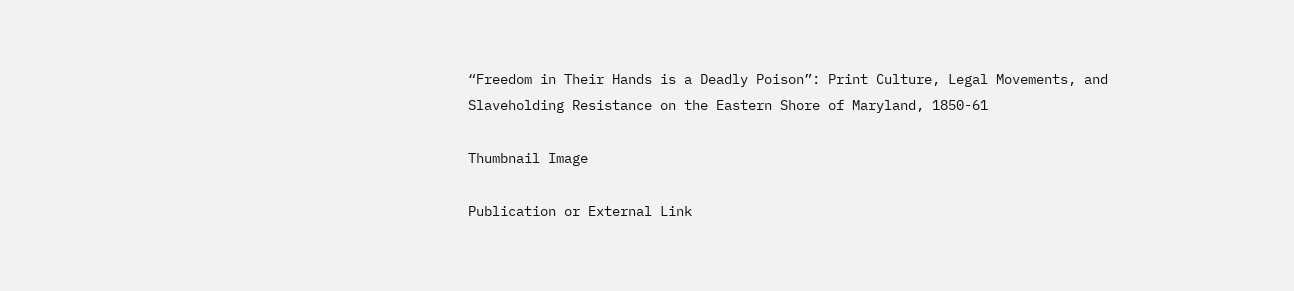“Freedom in Their Hands is a Deadly Poison”: Print Culture, Legal Movements, and Slaveholding Resistance on the Eastern Shore of Maryland, 1850-61

Thumbnail Image

Publication or External Link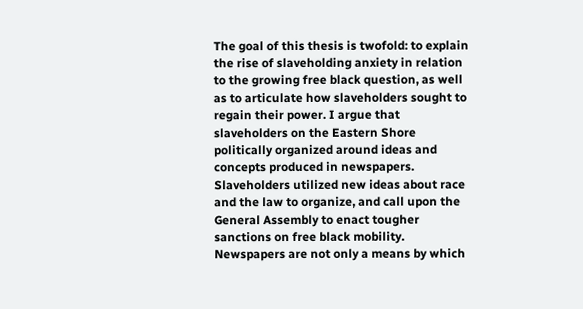The goal of this thesis is twofold: to explain the rise of slaveholding anxiety in relation to the growing free black question, as well as to articulate how slaveholders sought to regain their power. I argue that slaveholders on the Eastern Shore politically organized around ideas and concepts produced in newspapers. Slaveholders utilized new ideas about race and the law to organize, and call upon the General Assembly to enact tougher sanctions on free black mobility. Newspapers are not only a means by which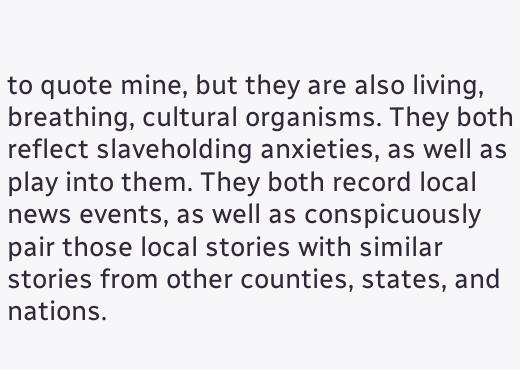to quote mine, but they are also living, breathing, cultural organisms. They both reflect slaveholding anxieties, as well as play into them. They both record local news events, as well as conspicuously pair those local stories with similar stories from other counties, states, and nations.